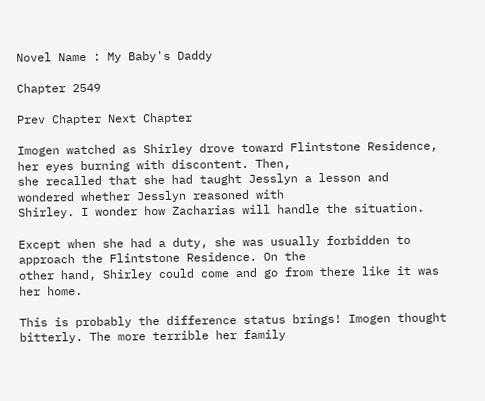Novel Name : My Baby's Daddy

Chapter 2549

Prev Chapter Next Chapter

Imogen watched as Shirley drove toward Flintstone Residence, her eyes burning with discontent. Then,
she recalled that she had taught Jesslyn a lesson and wondered whether Jesslyn reasoned with
Shirley. I wonder how Zacharias will handle the situation.

Except when she had a duty, she was usually forbidden to approach the Flintstone Residence. On the
other hand, Shirley could come and go from there like it was her home.

This is probably the difference status brings! Imogen thought bitterly. The more terrible her family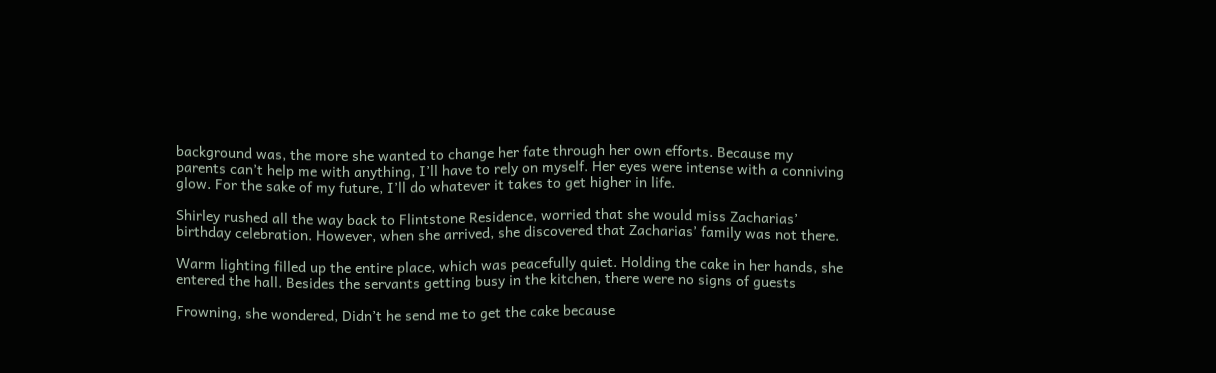background was, the more she wanted to change her fate through her own efforts. Because my
parents can’t help me with anything, I’ll have to rely on myself. Her eyes were intense with a conniving
glow. For the sake of my future, I’ll do whatever it takes to get higher in life.

Shirley rushed all the way back to Flintstone Residence, worried that she would miss Zacharias’
birthday celebration. However, when she arrived, she discovered that Zacharias’ family was not there.

Warm lighting filled up the entire place, which was peacefully quiet. Holding the cake in her hands, she
entered the hall. Besides the servants getting busy in the kitchen, there were no signs of guests

Frowning, she wondered, Didn’t he send me to get the cake because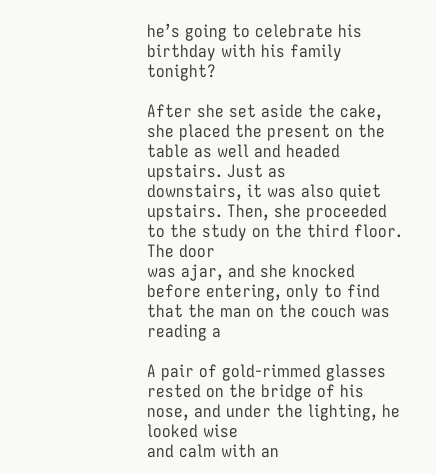he’s going to celebrate his
birthday with his family tonight?

After she set aside the cake, she placed the present on the table as well and headed upstairs. Just as
downstairs, it was also quiet upstairs. Then, she proceeded to the study on the third floor. The door
was ajar, and she knocked before entering, only to find that the man on the couch was reading a

A pair of gold-rimmed glasses rested on the bridge of his nose, and under the lighting, he looked wise
and calm with an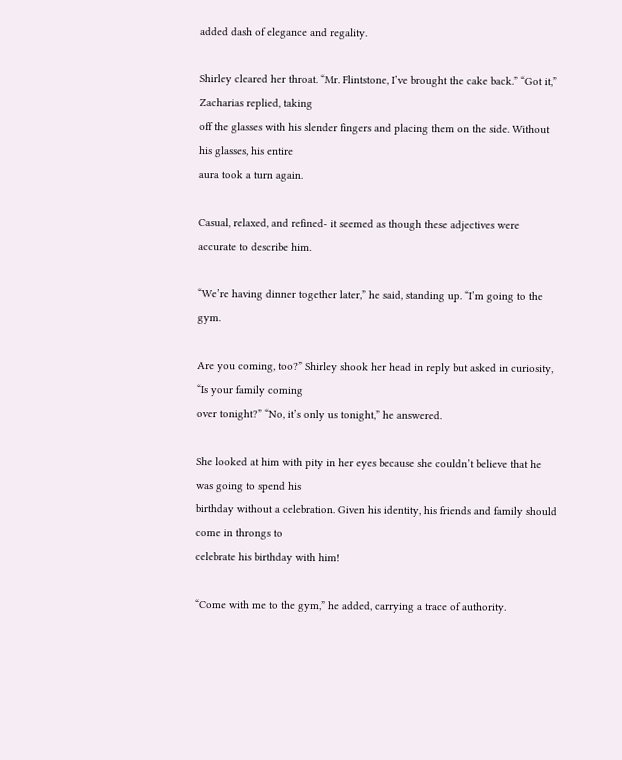added dash of elegance and regality.

Shirley cleared her throat. “Mr. Flintstone, I’ve brought the cake back.” “Got it,” Zacharias replied, taking
off the glasses with his slender fingers and placing them on the side. Without his glasses, his entire
aura took a turn again.

Casual, relaxed, and refined- it seemed as though these adjectives were accurate to describe him.

“We’re having dinner together later,” he said, standing up. “I’m going to the gym.

Are you coming, too?” Shirley shook her head in reply but asked in curiosity, “Is your family coming
over tonight?” “No, it’s only us tonight,” he answered.

She looked at him with pity in her eyes because she couldn’t believe that he was going to spend his
birthday without a celebration. Given his identity, his friends and family should come in throngs to
celebrate his birthday with him!

“Come with me to the gym,” he added, carrying a trace of authority.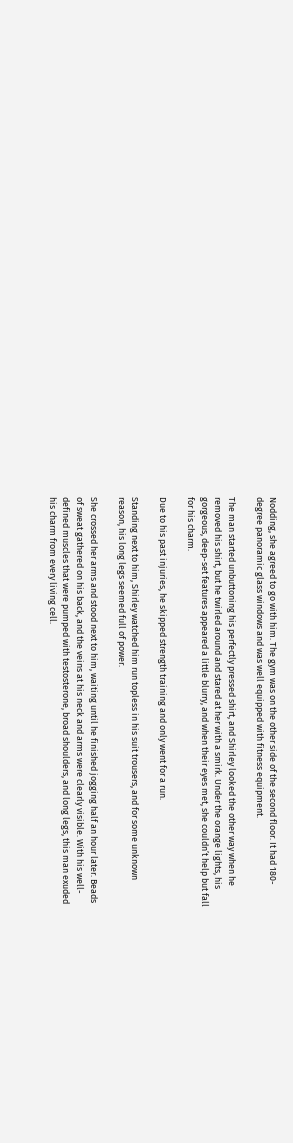Nodding, she agreed to go with him. The gym was on the other side of the second floor. It had 180-
degree panoramic glass windows and was well equipped with fitness equipment.

The man started unbuttoning his perfectly pressed shirt, and Shirley looked the other way when he
removed his shirt, but he twirled around and stared at her with a smirk. Under the orange lights, his
gorgeous, deep-set features appeared a little blurry, and when their eyes met, she couldn’t help but fall
for his charm.

Due to his past injuries, he skipped strength training and only went for a run.

Standing next to him, Shirley watched him run topless in his suit trousers, and for some unknown
reason, his long legs seemed full of power.

She crossed her arms and stood next to him, waiting until he finished jogging half an hour later. Beads
of sweat gathered on his back, and the veins at his neck and arms were clearly visible. With his well-
defined muscles that were pumped with testosterone, broad shoulders, and long legs, this man exuded
his charm from every living cell.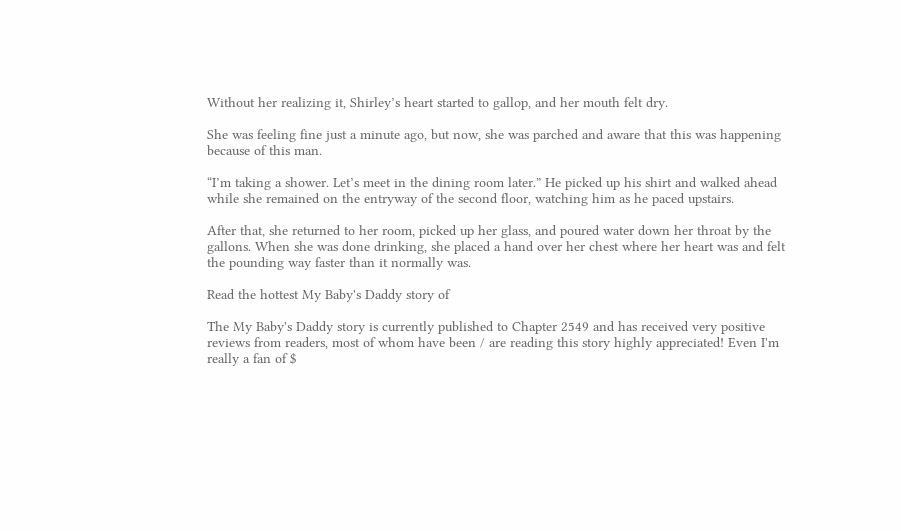Without her realizing it, Shirley’s heart started to gallop, and her mouth felt dry.

She was feeling fine just a minute ago, but now, she was parched and aware that this was happening
because of this man.

“I’m taking a shower. Let’s meet in the dining room later.” He picked up his shirt and walked ahead
while she remained on the entryway of the second floor, watching him as he paced upstairs.

After that, she returned to her room, picked up her glass, and poured water down her throat by the
gallons. When she was done drinking, she placed a hand over her chest where her heart was and felt
the pounding way faster than it normally was.

Read the hottest My Baby's Daddy story of

The My Baby's Daddy story is currently published to Chapter 2549 and has received very positive
reviews from readers, most of whom have been / are reading this story highly appreciated! Even I'm
really a fan of $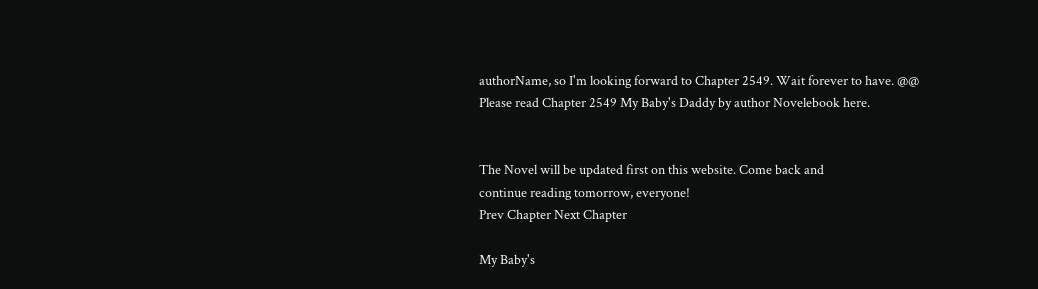authorName, so I'm looking forward to Chapter 2549. Wait forever to have. @@
Please read Chapter 2549 My Baby's Daddy by author Novelebook here.


The Novel will be updated first on this website. Come back and
continue reading tomorrow, everyone!
Prev Chapter Next Chapter

My Baby's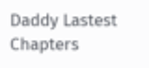Daddy Lastest Chapters